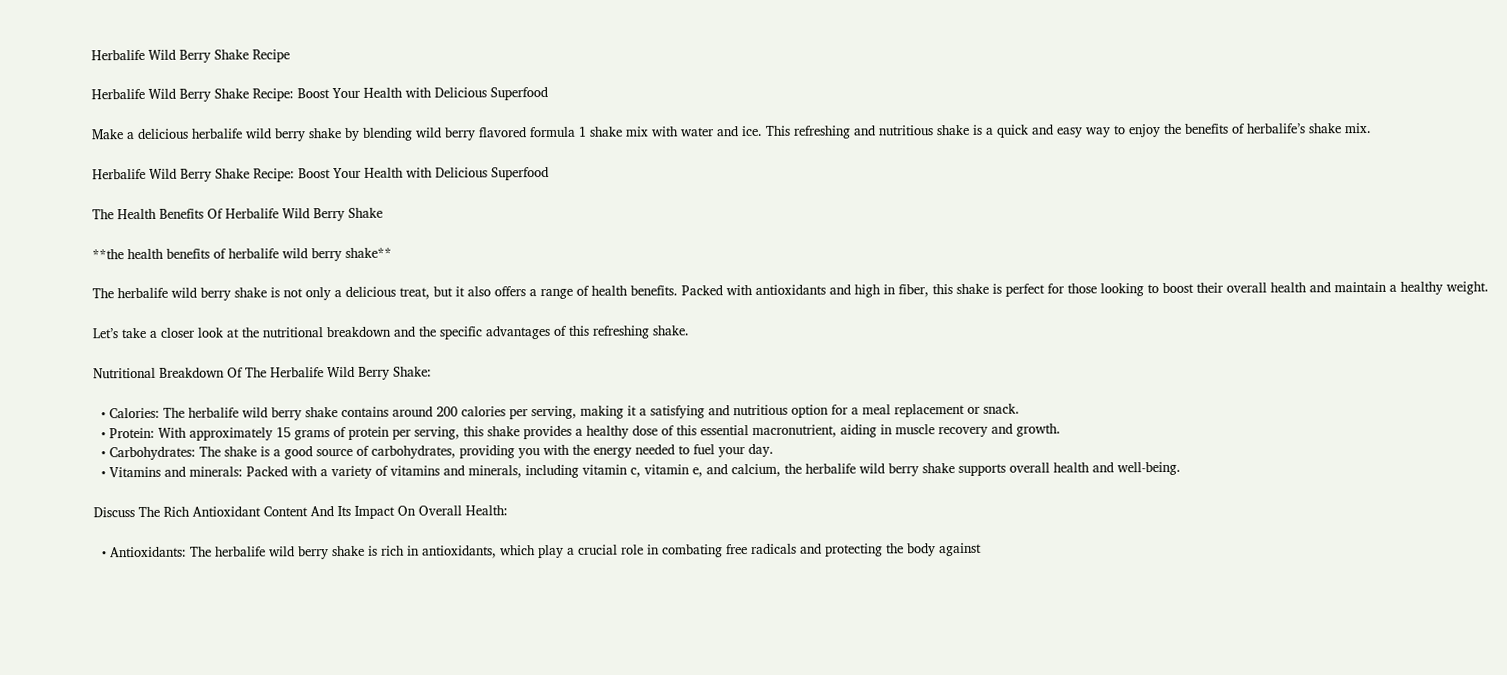Herbalife Wild Berry Shake Recipe

Herbalife Wild Berry Shake Recipe: Boost Your Health with Delicious Superfood

Make a delicious herbalife wild berry shake by blending wild berry flavored formula 1 shake mix with water and ice. This refreshing and nutritious shake is a quick and easy way to enjoy the benefits of herbalife’s shake mix.

Herbalife Wild Berry Shake Recipe: Boost Your Health with Delicious Superfood

The Health Benefits Of Herbalife Wild Berry Shake

**the health benefits of herbalife wild berry shake**

The herbalife wild berry shake is not only a delicious treat, but it also offers a range of health benefits. Packed with antioxidants and high in fiber, this shake is perfect for those looking to boost their overall health and maintain a healthy weight.

Let’s take a closer look at the nutritional breakdown and the specific advantages of this refreshing shake.

Nutritional Breakdown Of The Herbalife Wild Berry Shake:

  • Calories: The herbalife wild berry shake contains around 200 calories per serving, making it a satisfying and nutritious option for a meal replacement or snack.
  • Protein: With approximately 15 grams of protein per serving, this shake provides a healthy dose of this essential macronutrient, aiding in muscle recovery and growth.
  • Carbohydrates: The shake is a good source of carbohydrates, providing you with the energy needed to fuel your day.
  • Vitamins and minerals: Packed with a variety of vitamins and minerals, including vitamin c, vitamin e, and calcium, the herbalife wild berry shake supports overall health and well-being.

Discuss The Rich Antioxidant Content And Its Impact On Overall Health:

  • Antioxidants: The herbalife wild berry shake is rich in antioxidants, which play a crucial role in combating free radicals and protecting the body against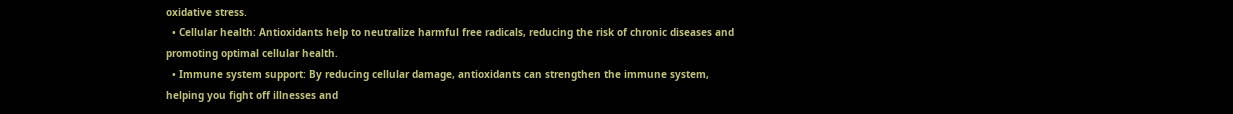oxidative stress.
  • Cellular health: Antioxidants help to neutralize harmful free radicals, reducing the risk of chronic diseases and promoting optimal cellular health.
  • Immune system support: By reducing cellular damage, antioxidants can strengthen the immune system, helping you fight off illnesses and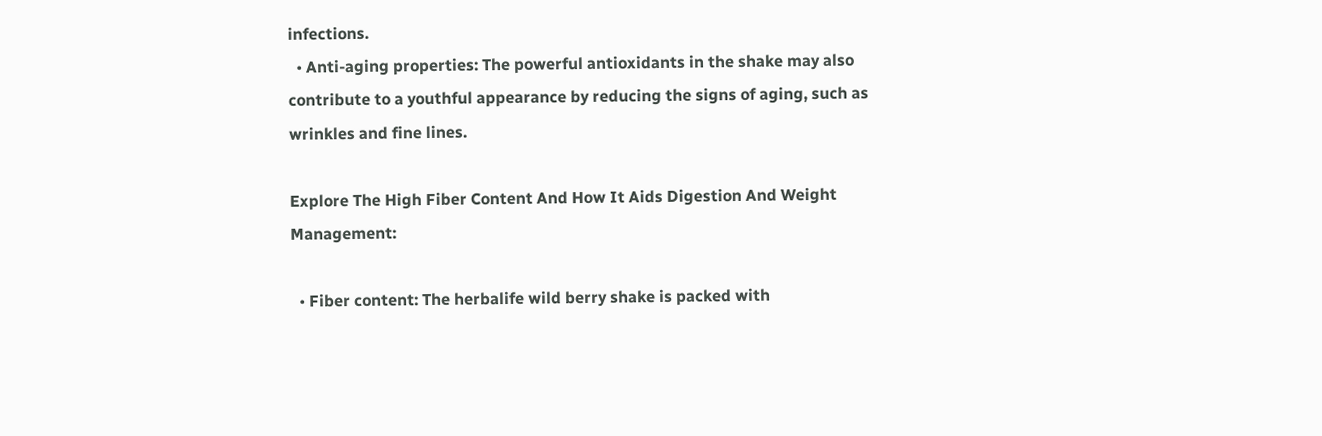infections.
  • Anti-aging properties: The powerful antioxidants in the shake may also contribute to a youthful appearance by reducing the signs of aging, such as wrinkles and fine lines.

Explore The High Fiber Content And How It Aids Digestion And Weight Management:

  • Fiber content: The herbalife wild berry shake is packed with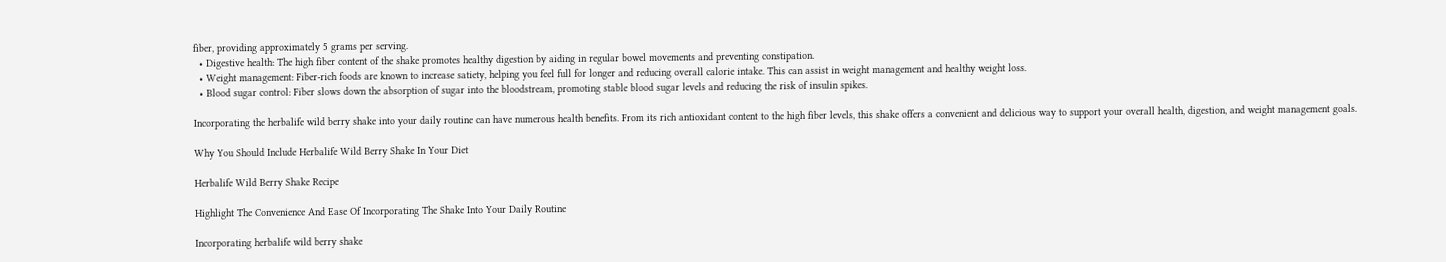fiber, providing approximately 5 grams per serving.
  • Digestive health: The high fiber content of the shake promotes healthy digestion by aiding in regular bowel movements and preventing constipation.
  • Weight management: Fiber-rich foods are known to increase satiety, helping you feel full for longer and reducing overall calorie intake. This can assist in weight management and healthy weight loss.
  • Blood sugar control: Fiber slows down the absorption of sugar into the bloodstream, promoting stable blood sugar levels and reducing the risk of insulin spikes.

Incorporating the herbalife wild berry shake into your daily routine can have numerous health benefits. From its rich antioxidant content to the high fiber levels, this shake offers a convenient and delicious way to support your overall health, digestion, and weight management goals.

Why You Should Include Herbalife Wild Berry Shake In Your Diet

Herbalife Wild Berry Shake Recipe

Highlight The Convenience And Ease Of Incorporating The Shake Into Your Daily Routine

Incorporating herbalife wild berry shake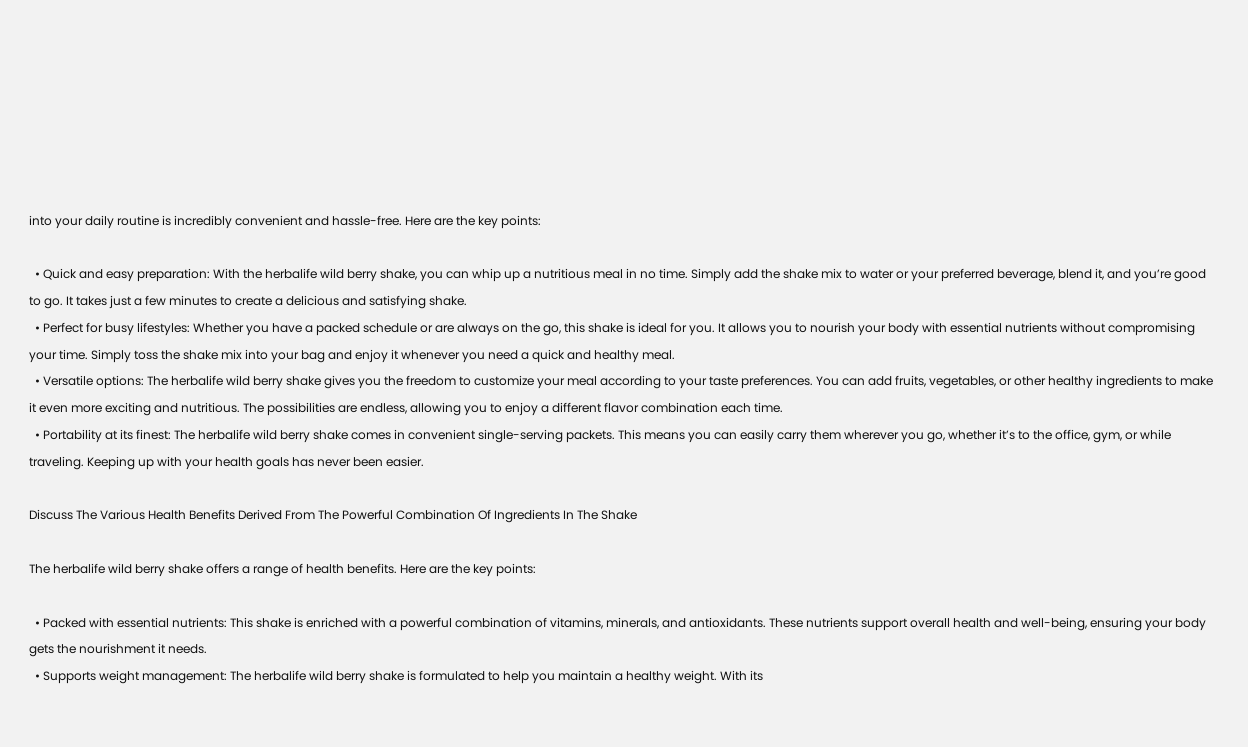into your daily routine is incredibly convenient and hassle-free. Here are the key points:

  • Quick and easy preparation: With the herbalife wild berry shake, you can whip up a nutritious meal in no time. Simply add the shake mix to water or your preferred beverage, blend it, and you’re good to go. It takes just a few minutes to create a delicious and satisfying shake.
  • Perfect for busy lifestyles: Whether you have a packed schedule or are always on the go, this shake is ideal for you. It allows you to nourish your body with essential nutrients without compromising your time. Simply toss the shake mix into your bag and enjoy it whenever you need a quick and healthy meal.
  • Versatile options: The herbalife wild berry shake gives you the freedom to customize your meal according to your taste preferences. You can add fruits, vegetables, or other healthy ingredients to make it even more exciting and nutritious. The possibilities are endless, allowing you to enjoy a different flavor combination each time.
  • Portability at its finest: The herbalife wild berry shake comes in convenient single-serving packets. This means you can easily carry them wherever you go, whether it’s to the office, gym, or while traveling. Keeping up with your health goals has never been easier.

Discuss The Various Health Benefits Derived From The Powerful Combination Of Ingredients In The Shake

The herbalife wild berry shake offers a range of health benefits. Here are the key points:

  • Packed with essential nutrients: This shake is enriched with a powerful combination of vitamins, minerals, and antioxidants. These nutrients support overall health and well-being, ensuring your body gets the nourishment it needs.
  • Supports weight management: The herbalife wild berry shake is formulated to help you maintain a healthy weight. With its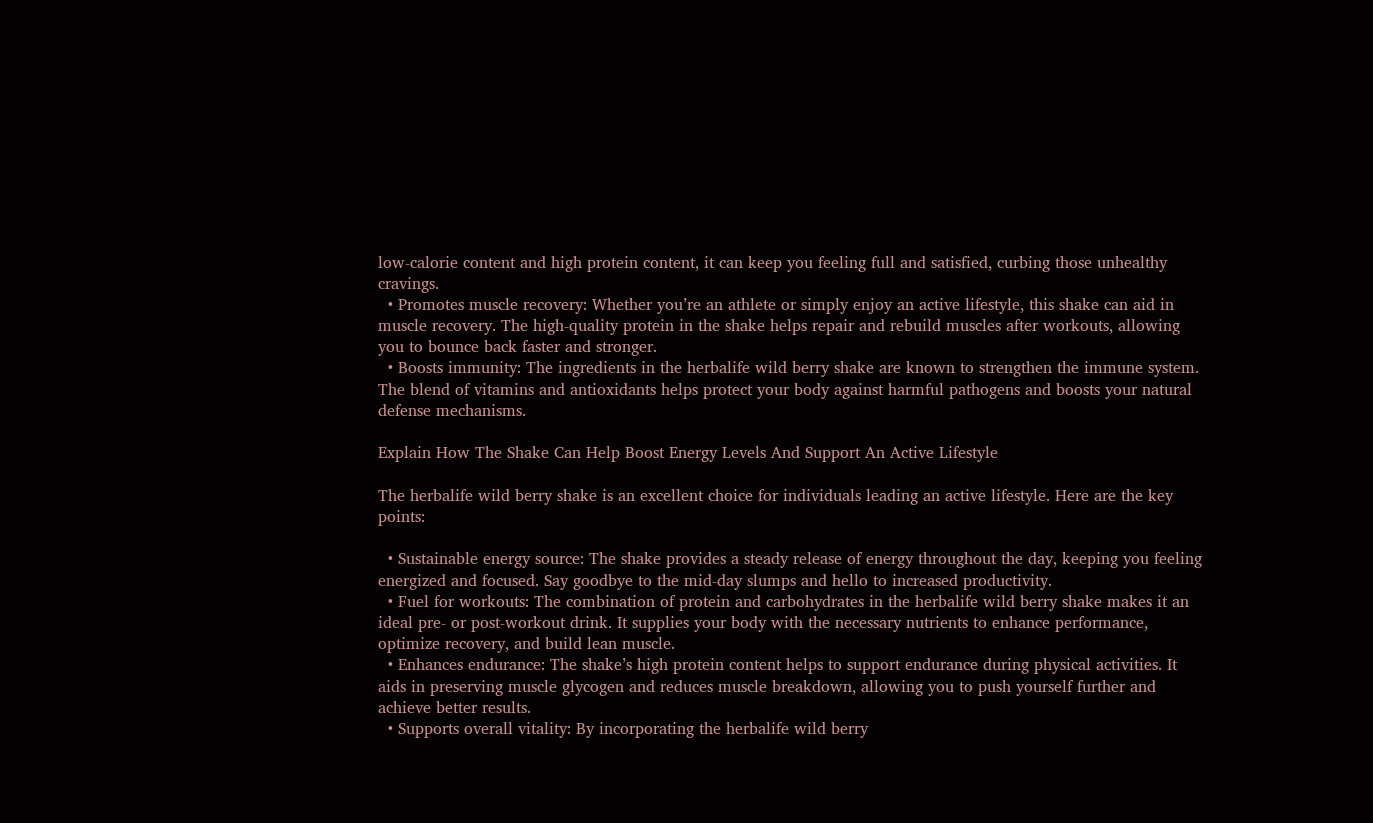low-calorie content and high protein content, it can keep you feeling full and satisfied, curbing those unhealthy cravings.
  • Promotes muscle recovery: Whether you’re an athlete or simply enjoy an active lifestyle, this shake can aid in muscle recovery. The high-quality protein in the shake helps repair and rebuild muscles after workouts, allowing you to bounce back faster and stronger.
  • Boosts immunity: The ingredients in the herbalife wild berry shake are known to strengthen the immune system. The blend of vitamins and antioxidants helps protect your body against harmful pathogens and boosts your natural defense mechanisms.

Explain How The Shake Can Help Boost Energy Levels And Support An Active Lifestyle

The herbalife wild berry shake is an excellent choice for individuals leading an active lifestyle. Here are the key points:

  • Sustainable energy source: The shake provides a steady release of energy throughout the day, keeping you feeling energized and focused. Say goodbye to the mid-day slumps and hello to increased productivity.
  • Fuel for workouts: The combination of protein and carbohydrates in the herbalife wild berry shake makes it an ideal pre- or post-workout drink. It supplies your body with the necessary nutrients to enhance performance, optimize recovery, and build lean muscle.
  • Enhances endurance: The shake’s high protein content helps to support endurance during physical activities. It aids in preserving muscle glycogen and reduces muscle breakdown, allowing you to push yourself further and achieve better results.
  • Supports overall vitality: By incorporating the herbalife wild berry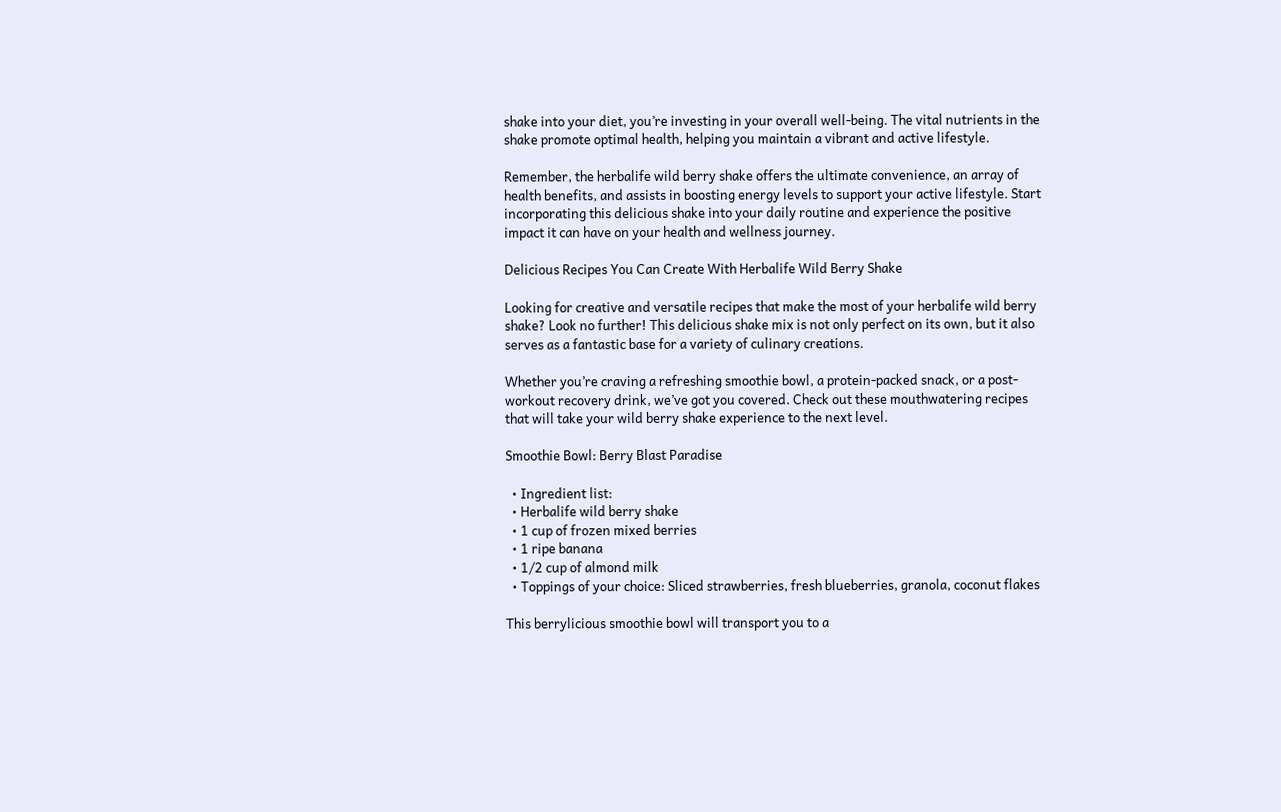shake into your diet, you’re investing in your overall well-being. The vital nutrients in the shake promote optimal health, helping you maintain a vibrant and active lifestyle.

Remember, the herbalife wild berry shake offers the ultimate convenience, an array of health benefits, and assists in boosting energy levels to support your active lifestyle. Start incorporating this delicious shake into your daily routine and experience the positive impact it can have on your health and wellness journey.

Delicious Recipes You Can Create With Herbalife Wild Berry Shake

Looking for creative and versatile recipes that make the most of your herbalife wild berry shake? Look no further! This delicious shake mix is not only perfect on its own, but it also serves as a fantastic base for a variety of culinary creations.

Whether you’re craving a refreshing smoothie bowl, a protein-packed snack, or a post-workout recovery drink, we’ve got you covered. Check out these mouthwatering recipes that will take your wild berry shake experience to the next level.

Smoothie Bowl: Berry Blast Paradise

  • Ingredient list:
  • Herbalife wild berry shake
  • 1 cup of frozen mixed berries
  • 1 ripe banana
  • 1/2 cup of almond milk
  • Toppings of your choice: Sliced strawberries, fresh blueberries, granola, coconut flakes

This berrylicious smoothie bowl will transport you to a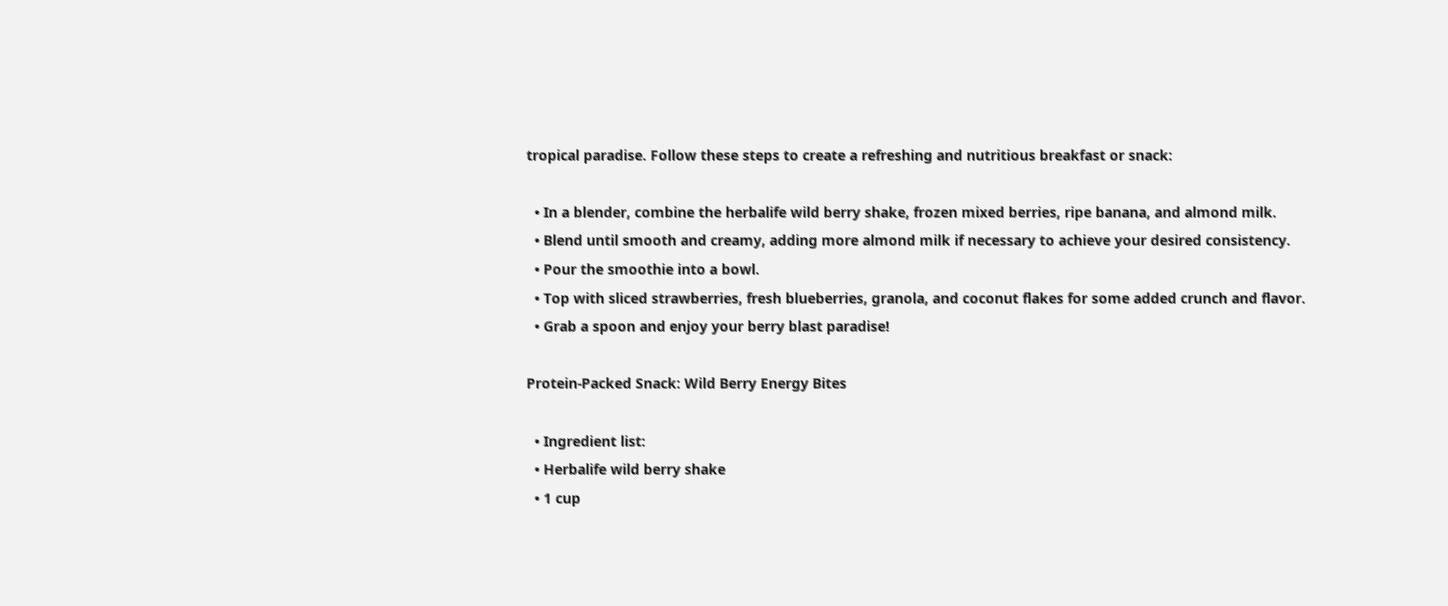tropical paradise. Follow these steps to create a refreshing and nutritious breakfast or snack:

  • In a blender, combine the herbalife wild berry shake, frozen mixed berries, ripe banana, and almond milk.
  • Blend until smooth and creamy, adding more almond milk if necessary to achieve your desired consistency.
  • Pour the smoothie into a bowl.
  • Top with sliced strawberries, fresh blueberries, granola, and coconut flakes for some added crunch and flavor.
  • Grab a spoon and enjoy your berry blast paradise!

Protein-Packed Snack: Wild Berry Energy Bites

  • Ingredient list:
  • Herbalife wild berry shake
  • 1 cup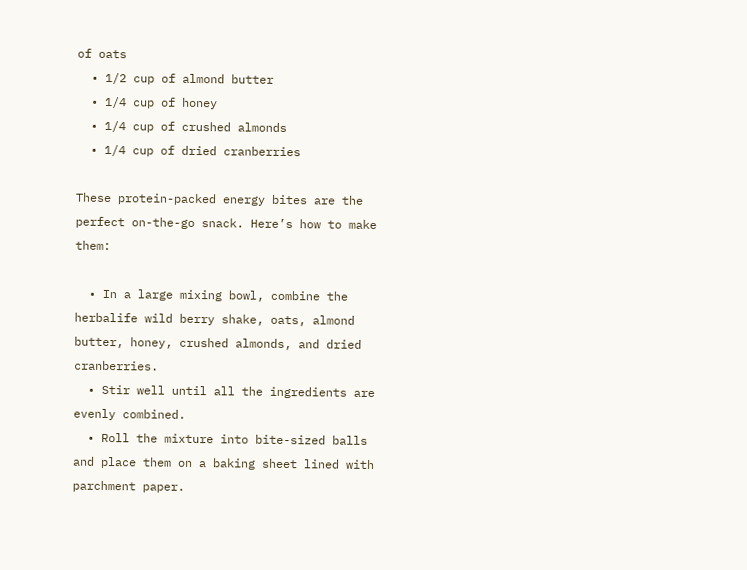of oats
  • 1/2 cup of almond butter
  • 1/4 cup of honey
  • 1/4 cup of crushed almonds
  • 1/4 cup of dried cranberries

These protein-packed energy bites are the perfect on-the-go snack. Here’s how to make them:

  • In a large mixing bowl, combine the herbalife wild berry shake, oats, almond butter, honey, crushed almonds, and dried cranberries.
  • Stir well until all the ingredients are evenly combined.
  • Roll the mixture into bite-sized balls and place them on a baking sheet lined with parchment paper.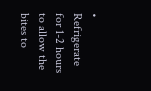• Refrigerate for 1-2 hours to allow the bites to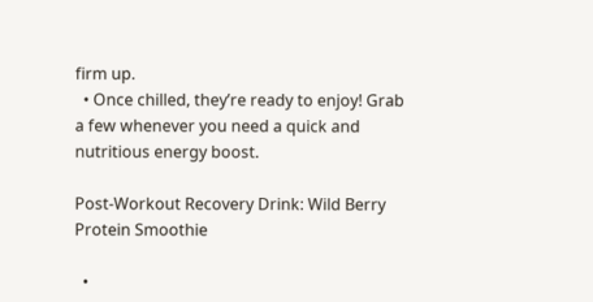firm up.
  • Once chilled, they’re ready to enjoy! Grab a few whenever you need a quick and nutritious energy boost.

Post-Workout Recovery Drink: Wild Berry Protein Smoothie

  •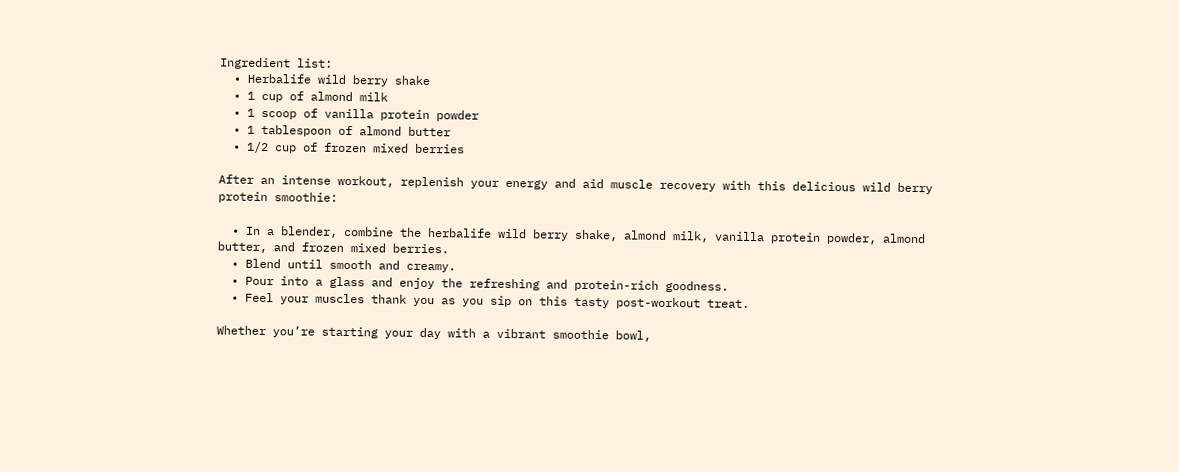Ingredient list:
  • Herbalife wild berry shake
  • 1 cup of almond milk
  • 1 scoop of vanilla protein powder
  • 1 tablespoon of almond butter
  • 1/2 cup of frozen mixed berries

After an intense workout, replenish your energy and aid muscle recovery with this delicious wild berry protein smoothie:

  • In a blender, combine the herbalife wild berry shake, almond milk, vanilla protein powder, almond butter, and frozen mixed berries.
  • Blend until smooth and creamy.
  • Pour into a glass and enjoy the refreshing and protein-rich goodness.
  • Feel your muscles thank you as you sip on this tasty post-workout treat.

Whether you’re starting your day with a vibrant smoothie bowl,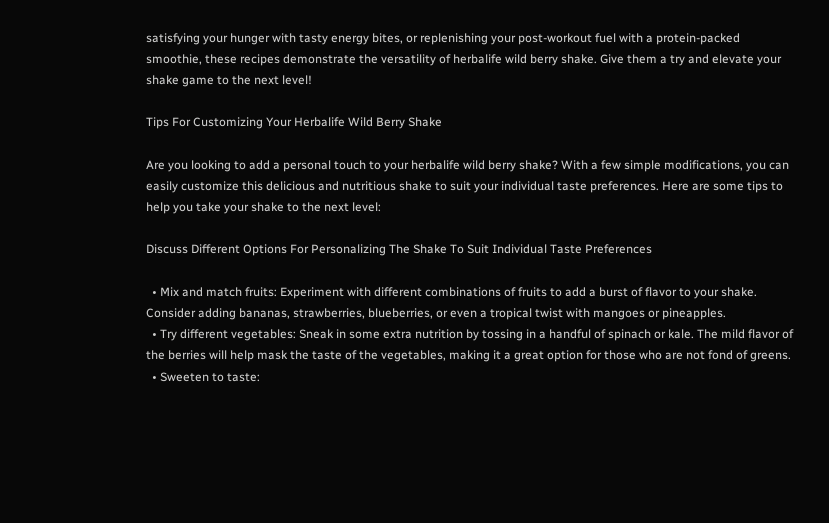satisfying your hunger with tasty energy bites, or replenishing your post-workout fuel with a protein-packed smoothie, these recipes demonstrate the versatility of herbalife wild berry shake. Give them a try and elevate your shake game to the next level!

Tips For Customizing Your Herbalife Wild Berry Shake

Are you looking to add a personal touch to your herbalife wild berry shake? With a few simple modifications, you can easily customize this delicious and nutritious shake to suit your individual taste preferences. Here are some tips to help you take your shake to the next level:

Discuss Different Options For Personalizing The Shake To Suit Individual Taste Preferences

  • Mix and match fruits: Experiment with different combinations of fruits to add a burst of flavor to your shake. Consider adding bananas, strawberries, blueberries, or even a tropical twist with mangoes or pineapples.
  • Try different vegetables: Sneak in some extra nutrition by tossing in a handful of spinach or kale. The mild flavor of the berries will help mask the taste of the vegetables, making it a great option for those who are not fond of greens.
  • Sweeten to taste: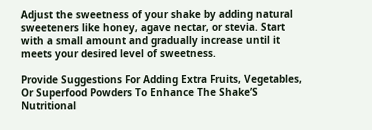Adjust the sweetness of your shake by adding natural sweeteners like honey, agave nectar, or stevia. Start with a small amount and gradually increase until it meets your desired level of sweetness.

Provide Suggestions For Adding Extra Fruits, Vegetables, Or Superfood Powders To Enhance The Shake’S Nutritional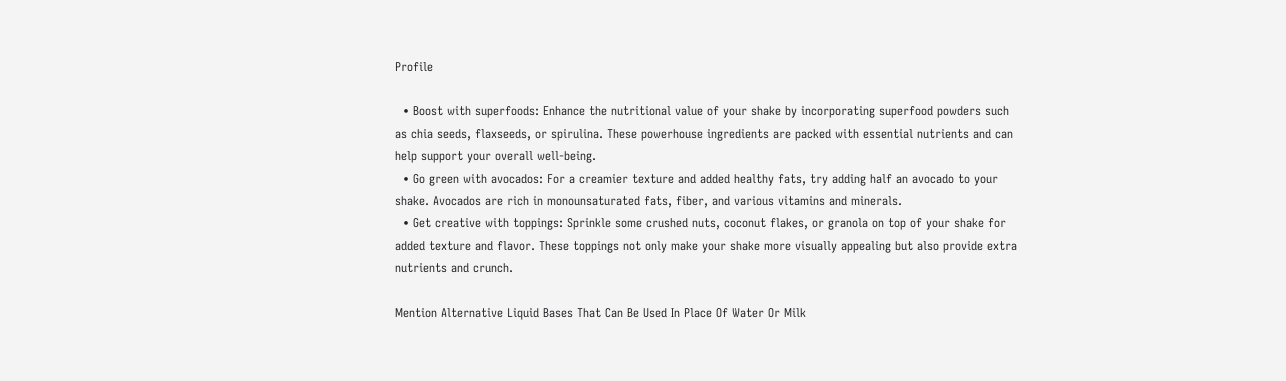Profile

  • Boost with superfoods: Enhance the nutritional value of your shake by incorporating superfood powders such as chia seeds, flaxseeds, or spirulina. These powerhouse ingredients are packed with essential nutrients and can help support your overall well-being.
  • Go green with avocados: For a creamier texture and added healthy fats, try adding half an avocado to your shake. Avocados are rich in monounsaturated fats, fiber, and various vitamins and minerals.
  • Get creative with toppings: Sprinkle some crushed nuts, coconut flakes, or granola on top of your shake for added texture and flavor. These toppings not only make your shake more visually appealing but also provide extra nutrients and crunch.

Mention Alternative Liquid Bases That Can Be Used In Place Of Water Or Milk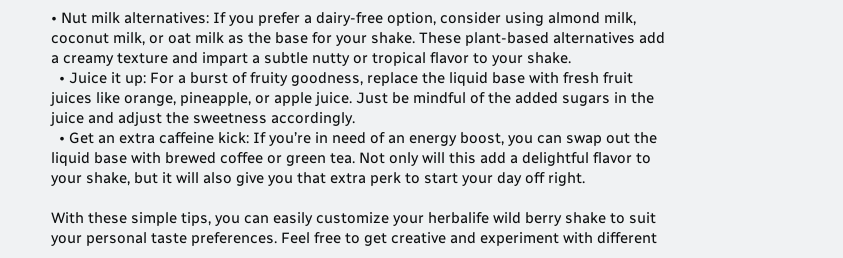• Nut milk alternatives: If you prefer a dairy-free option, consider using almond milk, coconut milk, or oat milk as the base for your shake. These plant-based alternatives add a creamy texture and impart a subtle nutty or tropical flavor to your shake.
  • Juice it up: For a burst of fruity goodness, replace the liquid base with fresh fruit juices like orange, pineapple, or apple juice. Just be mindful of the added sugars in the juice and adjust the sweetness accordingly.
  • Get an extra caffeine kick: If you’re in need of an energy boost, you can swap out the liquid base with brewed coffee or green tea. Not only will this add a delightful flavor to your shake, but it will also give you that extra perk to start your day off right.

With these simple tips, you can easily customize your herbalife wild berry shake to suit your personal taste preferences. Feel free to get creative and experiment with different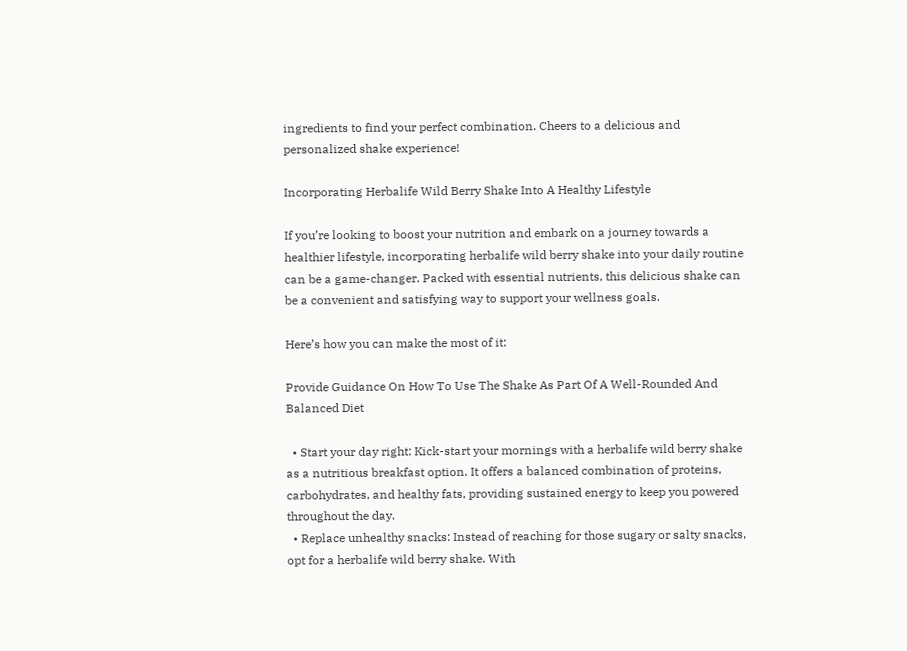ingredients to find your perfect combination. Cheers to a delicious and personalized shake experience!

Incorporating Herbalife Wild Berry Shake Into A Healthy Lifestyle

If you’re looking to boost your nutrition and embark on a journey towards a healthier lifestyle, incorporating herbalife wild berry shake into your daily routine can be a game-changer. Packed with essential nutrients, this delicious shake can be a convenient and satisfying way to support your wellness goals.

Here’s how you can make the most of it:

Provide Guidance On How To Use The Shake As Part Of A Well-Rounded And Balanced Diet

  • Start your day right: Kick-start your mornings with a herbalife wild berry shake as a nutritious breakfast option. It offers a balanced combination of proteins, carbohydrates, and healthy fats, providing sustained energy to keep you powered throughout the day.
  • Replace unhealthy snacks: Instead of reaching for those sugary or salty snacks, opt for a herbalife wild berry shake. With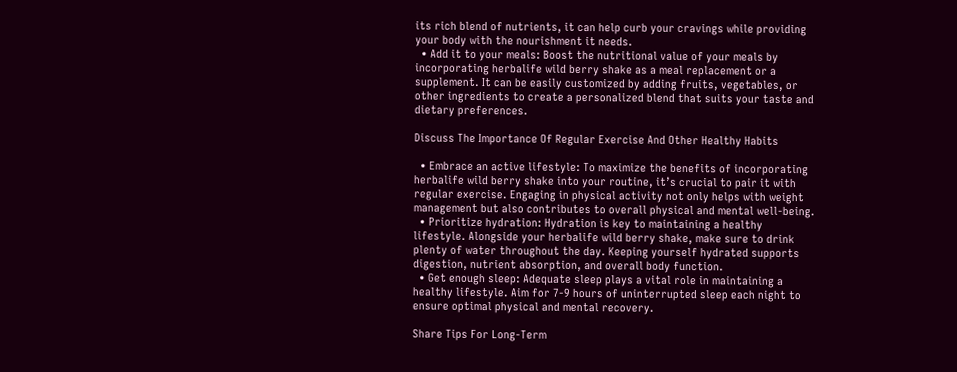its rich blend of nutrients, it can help curb your cravings while providing your body with the nourishment it needs.
  • Add it to your meals: Boost the nutritional value of your meals by incorporating herbalife wild berry shake as a meal replacement or a supplement. It can be easily customized by adding fruits, vegetables, or other ingredients to create a personalized blend that suits your taste and dietary preferences.

Discuss The Importance Of Regular Exercise And Other Healthy Habits

  • Embrace an active lifestyle: To maximize the benefits of incorporating herbalife wild berry shake into your routine, it’s crucial to pair it with regular exercise. Engaging in physical activity not only helps with weight management but also contributes to overall physical and mental well-being.
  • Prioritize hydration: Hydration is key to maintaining a healthy lifestyle. Alongside your herbalife wild berry shake, make sure to drink plenty of water throughout the day. Keeping yourself hydrated supports digestion, nutrient absorption, and overall body function.
  • Get enough sleep: Adequate sleep plays a vital role in maintaining a healthy lifestyle. Aim for 7-9 hours of uninterrupted sleep each night to ensure optimal physical and mental recovery.

Share Tips For Long-Term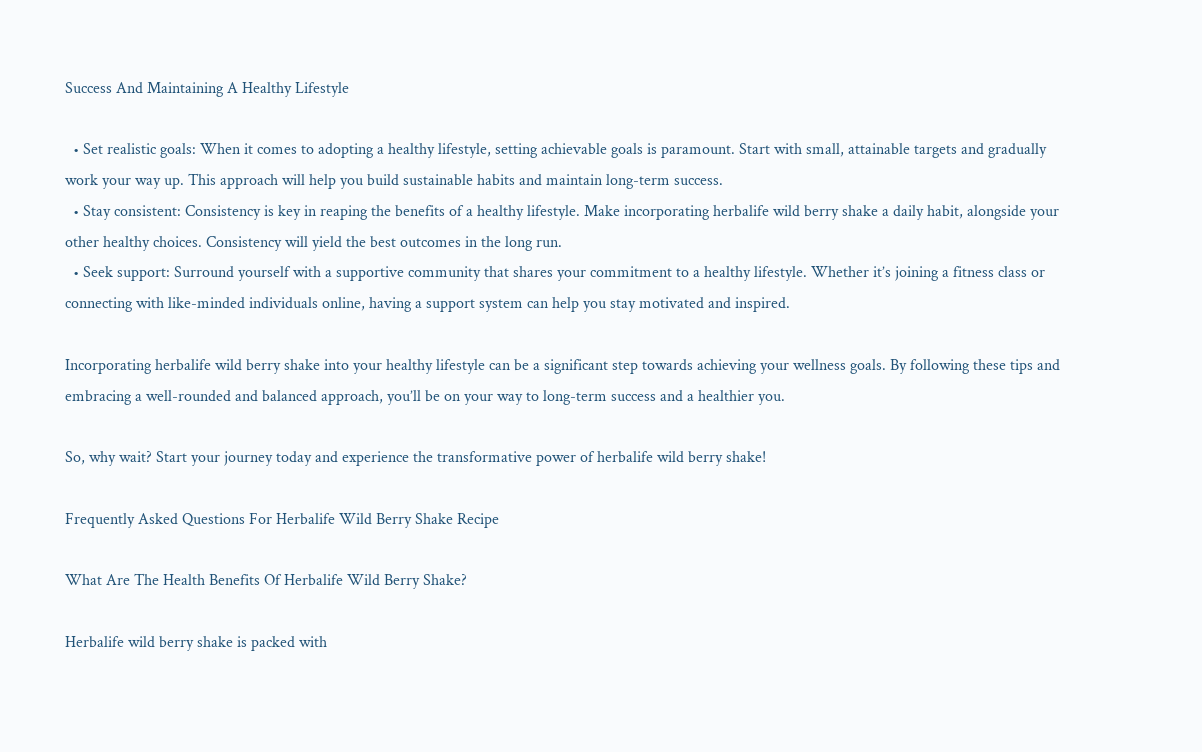Success And Maintaining A Healthy Lifestyle

  • Set realistic goals: When it comes to adopting a healthy lifestyle, setting achievable goals is paramount. Start with small, attainable targets and gradually work your way up. This approach will help you build sustainable habits and maintain long-term success.
  • Stay consistent: Consistency is key in reaping the benefits of a healthy lifestyle. Make incorporating herbalife wild berry shake a daily habit, alongside your other healthy choices. Consistency will yield the best outcomes in the long run.
  • Seek support: Surround yourself with a supportive community that shares your commitment to a healthy lifestyle. Whether it’s joining a fitness class or connecting with like-minded individuals online, having a support system can help you stay motivated and inspired.

Incorporating herbalife wild berry shake into your healthy lifestyle can be a significant step towards achieving your wellness goals. By following these tips and embracing a well-rounded and balanced approach, you’ll be on your way to long-term success and a healthier you.

So, why wait? Start your journey today and experience the transformative power of herbalife wild berry shake!

Frequently Asked Questions For Herbalife Wild Berry Shake Recipe

What Are The Health Benefits Of Herbalife Wild Berry Shake?

Herbalife wild berry shake is packed with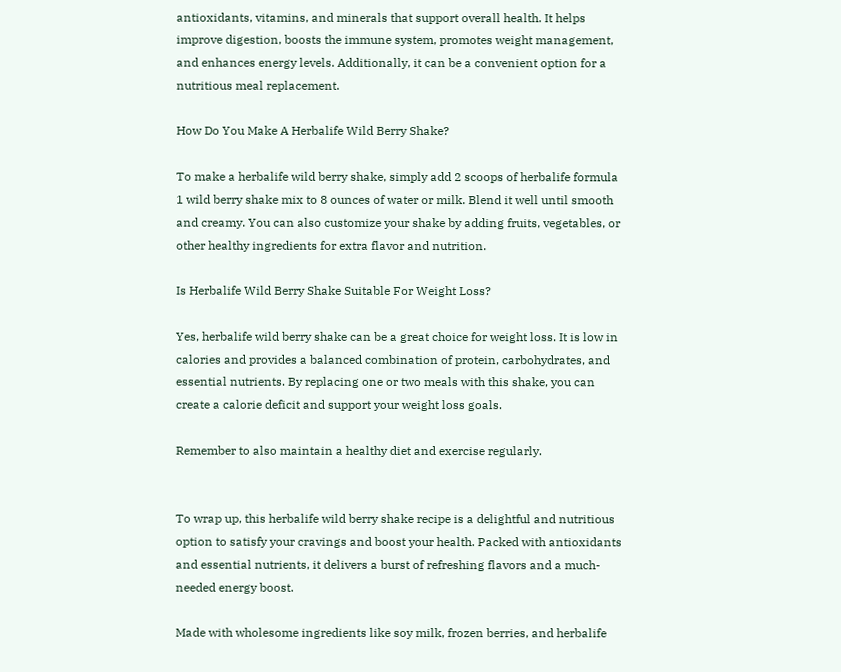antioxidants, vitamins, and minerals that support overall health. It helps improve digestion, boosts the immune system, promotes weight management, and enhances energy levels. Additionally, it can be a convenient option for a nutritious meal replacement.

How Do You Make A Herbalife Wild Berry Shake?

To make a herbalife wild berry shake, simply add 2 scoops of herbalife formula 1 wild berry shake mix to 8 ounces of water or milk. Blend it well until smooth and creamy. You can also customize your shake by adding fruits, vegetables, or other healthy ingredients for extra flavor and nutrition.

Is Herbalife Wild Berry Shake Suitable For Weight Loss?

Yes, herbalife wild berry shake can be a great choice for weight loss. It is low in calories and provides a balanced combination of protein, carbohydrates, and essential nutrients. By replacing one or two meals with this shake, you can create a calorie deficit and support your weight loss goals.

Remember to also maintain a healthy diet and exercise regularly.


To wrap up, this herbalife wild berry shake recipe is a delightful and nutritious option to satisfy your cravings and boost your health. Packed with antioxidants and essential nutrients, it delivers a burst of refreshing flavors and a much-needed energy boost.

Made with wholesome ingredients like soy milk, frozen berries, and herbalife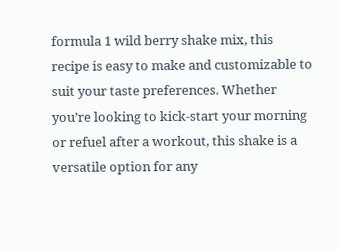formula 1 wild berry shake mix, this recipe is easy to make and customizable to suit your taste preferences. Whether you’re looking to kick-start your morning or refuel after a workout, this shake is a versatile option for any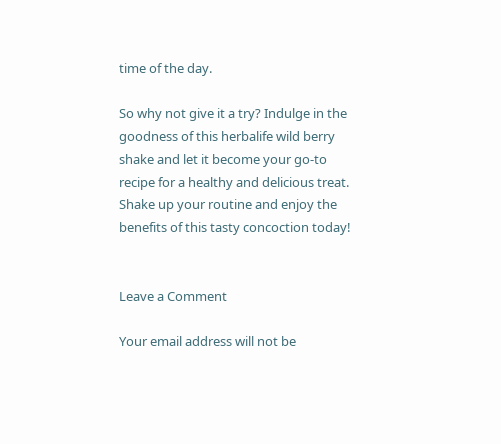time of the day.

So why not give it a try? Indulge in the goodness of this herbalife wild berry shake and let it become your go-to recipe for a healthy and delicious treat. Shake up your routine and enjoy the benefits of this tasty concoction today!


Leave a Comment

Your email address will not be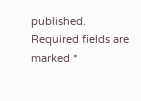published. Required fields are marked *